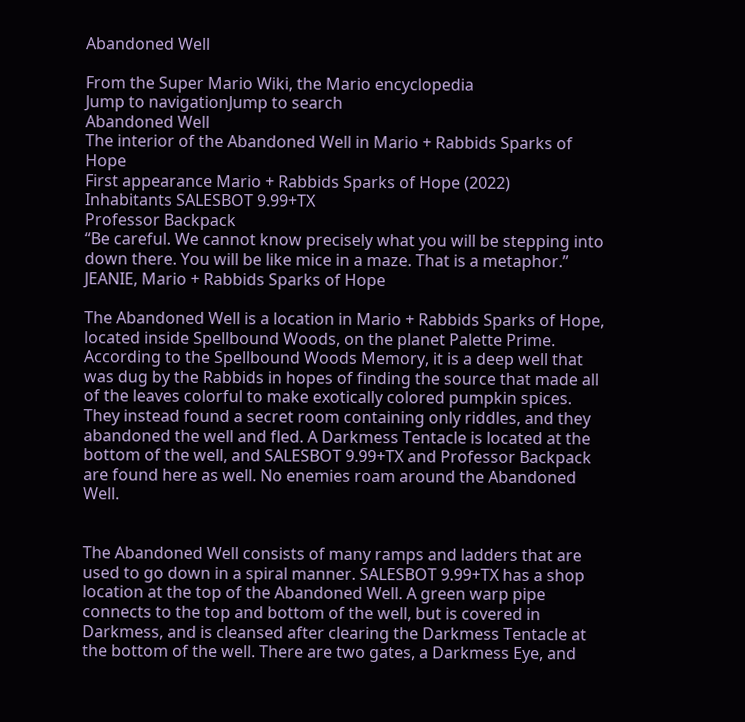Abandoned Well

From the Super Mario Wiki, the Mario encyclopedia
Jump to navigationJump to search
Abandoned Well
The interior of the Abandoned Well in Mario + Rabbids Sparks of Hope
First appearance Mario + Rabbids Sparks of Hope (2022)
Inhabitants SALESBOT 9.99+TX
Professor Backpack
“Be careful. We cannot know precisely what you will be stepping into down there. You will be like mice in a maze. That is a metaphor.”
JEANIE, Mario + Rabbids Sparks of Hope

The Abandoned Well is a location in Mario + Rabbids Sparks of Hope, located inside Spellbound Woods, on the planet Palette Prime. According to the Spellbound Woods Memory, it is a deep well that was dug by the Rabbids in hopes of finding the source that made all of the leaves colorful to make exotically colored pumpkin spices. They instead found a secret room containing only riddles, and they abandoned the well and fled. A Darkmess Tentacle is located at the bottom of the well, and SALESBOT 9.99+TX and Professor Backpack are found here as well. No enemies roam around the Abandoned Well.


The Abandoned Well consists of many ramps and ladders that are used to go down in a spiral manner. SALESBOT 9.99+TX has a shop location at the top of the Abandoned Well. A green warp pipe connects to the top and bottom of the well, but is covered in Darkmess, and is cleansed after clearing the Darkmess Tentacle at the bottom of the well. There are two gates, a Darkmess Eye, and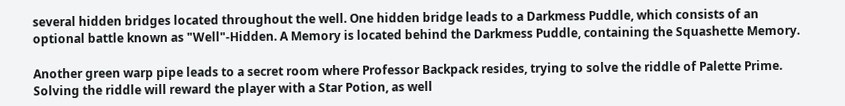several hidden bridges located throughout the well. One hidden bridge leads to a Darkmess Puddle, which consists of an optional battle known as "Well"-Hidden. A Memory is located behind the Darkmess Puddle, containing the Squashette Memory.

Another green warp pipe leads to a secret room where Professor Backpack resides, trying to solve the riddle of Palette Prime. Solving the riddle will reward the player with a Star Potion, as well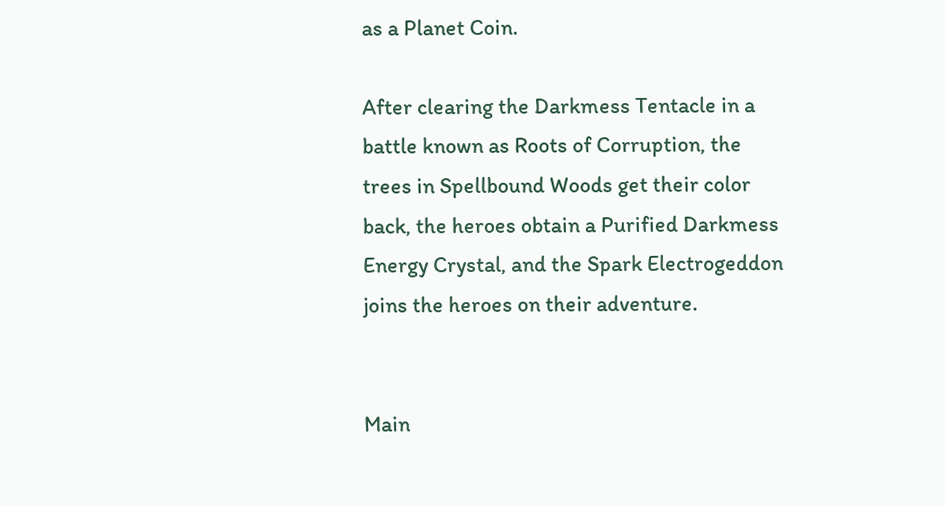as a Planet Coin.

After clearing the Darkmess Tentacle in a battle known as Roots of Corruption, the trees in Spellbound Woods get their color back, the heroes obtain a Purified Darkmess Energy Crystal, and the Spark Electrogeddon joins the heroes on their adventure.


Main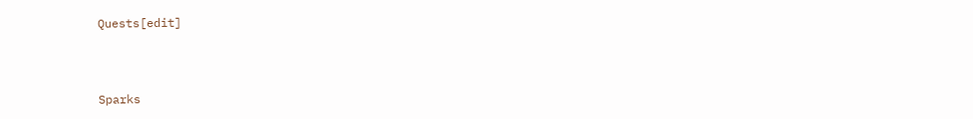Quests[edit]



Sparks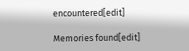encountered[edit]

Memories found[edit]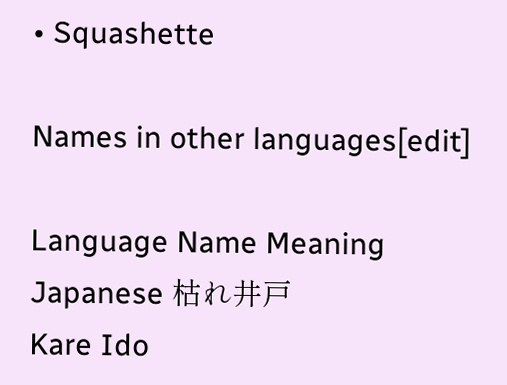• Squashette

Names in other languages[edit]

Language Name Meaning
Japanese 枯れ井戸
Kare Ido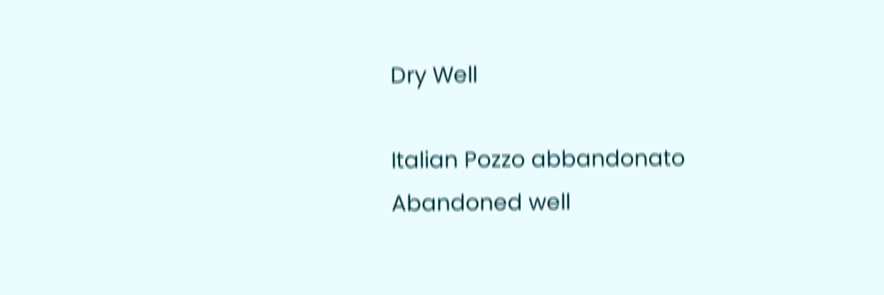Dry Well

Italian Pozzo abbandonato
Abandoned well